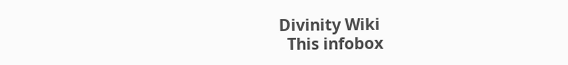Divinity Wiki
  This infobox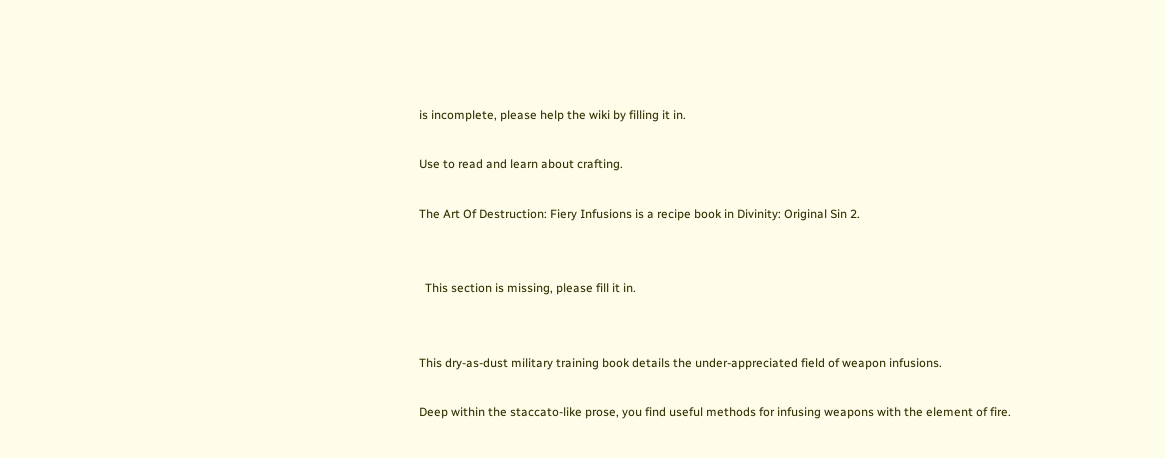is incomplete, please help the wiki by filling it in.

Use to read and learn about crafting.

The Art Of Destruction: Fiery Infusions is a recipe book in Divinity: Original Sin 2.


  This section is missing, please fill it in.


This dry-as-dust military training book details the under-appreciated field of weapon infusions.

Deep within the staccato-like prose, you find useful methods for infusing weapons with the element of fire.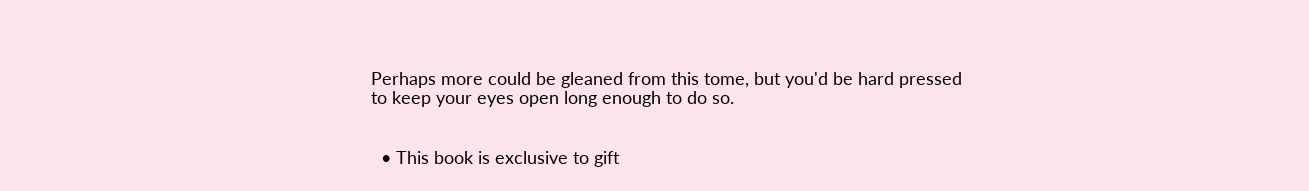Perhaps more could be gleaned from this tome, but you'd be hard pressed to keep your eyes open long enough to do so.


  • This book is exclusive to gift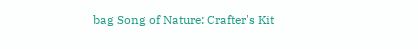bag Song of Nature: Crafter's Kit